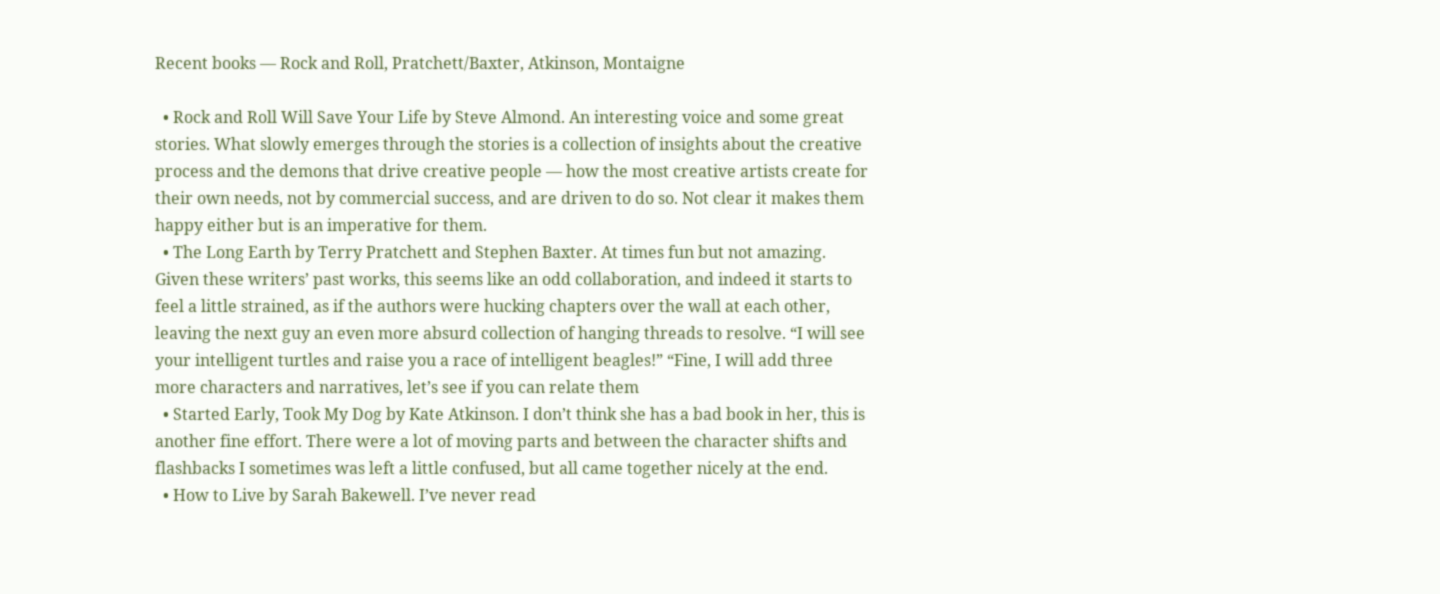Recent books — Rock and Roll, Pratchett/Baxter, Atkinson, Montaigne

  • Rock and Roll Will Save Your Life by Steve Almond. An interesting voice and some great stories. What slowly emerges through the stories is a collection of insights about the creative process and the demons that drive creative people — how the most creative artists create for their own needs, not by commercial success, and are driven to do so. Not clear it makes them happy either but is an imperative for them.
  • The Long Earth by Terry Pratchett and Stephen Baxter. At times fun but not amazing. Given these writers’ past works, this seems like an odd collaboration, and indeed it starts to feel a little strained, as if the authors were hucking chapters over the wall at each other, leaving the next guy an even more absurd collection of hanging threads to resolve. “I will see your intelligent turtles and raise you a race of intelligent beagles!” “Fine, I will add three more characters and narratives, let’s see if you can relate them
  • Started Early, Took My Dog by Kate Atkinson. I don’t think she has a bad book in her, this is another fine effort. There were a lot of moving parts and between the character shifts and flashbacks I sometimes was left a little confused, but all came together nicely at the end.
  • How to Live by Sarah Bakewell. I’ve never read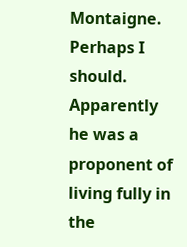Montaigne. Perhaps I should. Apparently he was a proponent of living fully in the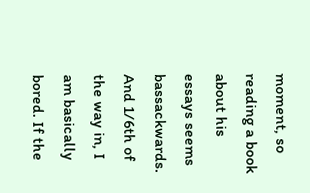moment, so reading a book about his essays seems bassackwards. And 1/6th of the way in, I am basically bored. If the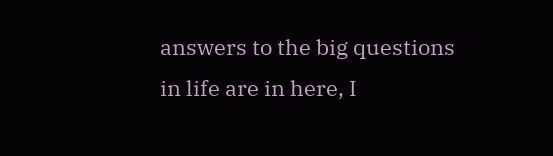answers to the big questions in life are in here, I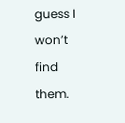guess I won’t find them.